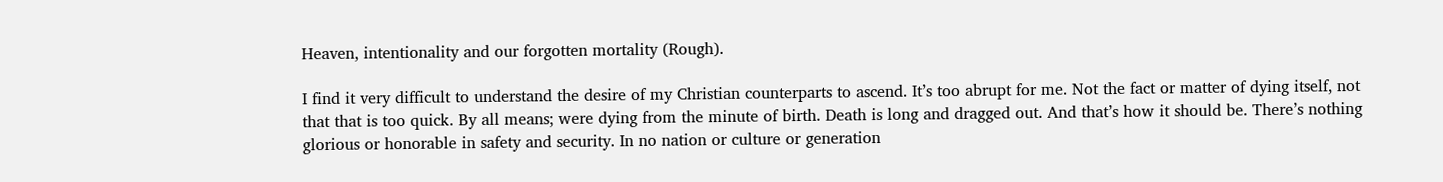Heaven, intentionality and our forgotten mortality (Rough).

I find it very difficult to understand the desire of my Christian counterparts to ascend. It’s too abrupt for me. Not the fact or matter of dying itself, not that that is too quick. By all means; were dying from the minute of birth. Death is long and dragged out. And that’s how it should be. There’s nothing glorious or honorable in safety and security. In no nation or culture or generation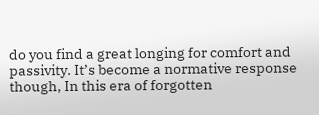do you find a great longing for comfort and passivity. It’s become a normative response though, In this era of forgotten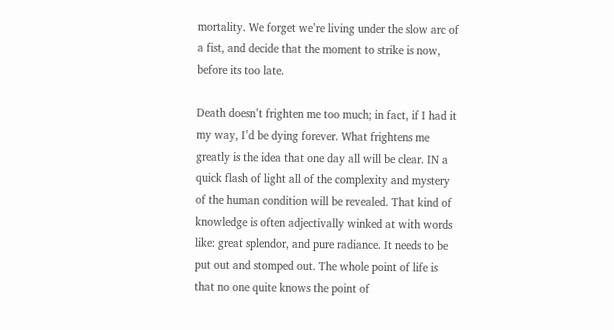mortality. We forget we’re living under the slow arc of a fist, and decide that the moment to strike is now, before its too late.

Death doesn’t frighten me too much; in fact, if I had it my way, I’d be dying forever. What frightens me greatly is the idea that one day all will be clear. IN a quick flash of light all of the complexity and mystery of the human condition will be revealed. That kind of knowledge is often adjectivally winked at with words like: great splendor, and pure radiance. It needs to be put out and stomped out. The whole point of life is that no one quite knows the point of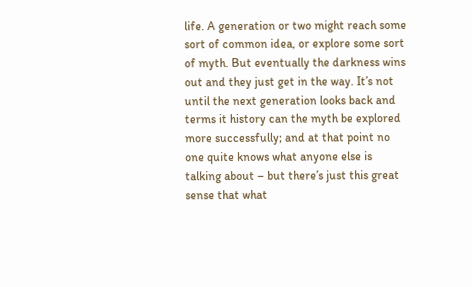life. A generation or two might reach some sort of common idea, or explore some sort of myth. But eventually the darkness wins out and they just get in the way. It’s not until the next generation looks back and terms it history can the myth be explored more successfully; and at that point no one quite knows what anyone else is talking about – but there’s just this great sense that what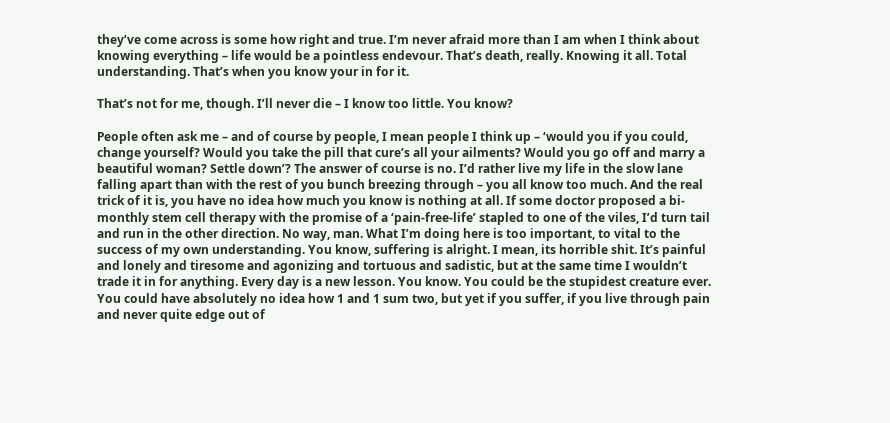they’ve come across is some how right and true. I’m never afraid more than I am when I think about knowing everything – life would be a pointless endevour. That’s death, really. Knowing it all. Total understanding. That’s when you know your in for it.

That’s not for me, though. I’ll never die – I know too little. You know?

People often ask me – and of course by people, I mean people I think up – ‘would you if you could, change yourself? Would you take the pill that cure’s all your ailments? Would you go off and marry a beautiful woman? Settle down’? The answer of course is no. I’d rather live my life in the slow lane falling apart than with the rest of you bunch breezing through – you all know too much. And the real trick of it is, you have no idea how much you know is nothing at all. If some doctor proposed a bi-monthly stem cell therapy with the promise of a ‘pain-free-life’ stapled to one of the viles, I’d turn tail and run in the other direction. No way, man. What I’m doing here is too important, to vital to the success of my own understanding. You know, suffering is alright. I mean, its horrible shit. It’s painful and lonely and tiresome and agonizing and tortuous and sadistic, but at the same time I wouldn’t trade it in for anything. Every day is a new lesson. You know. You could be the stupidest creature ever. You could have absolutely no idea how 1 and 1 sum two, but yet if you suffer, if you live through pain and never quite edge out of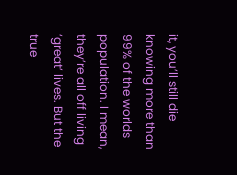it, you’ll still die knowing more than 99% of the worlds population. I mean, they’re all off living ‘great’ lives. But the true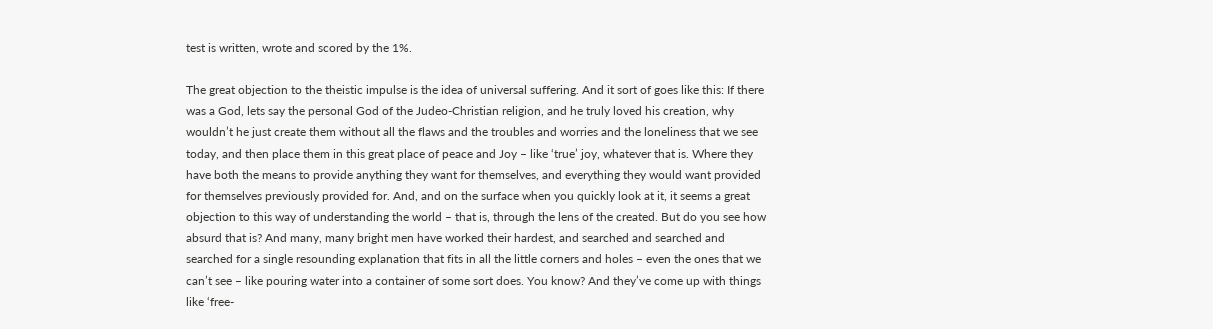test is written, wrote and scored by the 1%.

The great objection to the theistic impulse is the idea of universal suffering. And it sort of goes like this: If there was a God, lets say the personal God of the Judeo-Christian religion, and he truly loved his creation, why wouldn’t he just create them without all the flaws and the troubles and worries and the loneliness that we see today, and then place them in this great place of peace and Joy – like ‘true’ joy, whatever that is. Where they have both the means to provide anything they want for themselves, and everything they would want provided for themselves previously provided for. And, and on the surface when you quickly look at it, it seems a great objection to this way of understanding the world – that is, through the lens of the created. But do you see how absurd that is? And many, many bright men have worked their hardest, and searched and searched and searched for a single resounding explanation that fits in all the little corners and holes – even the ones that we can’t see – like pouring water into a container of some sort does. You know? And they’ve come up with things like ‘free-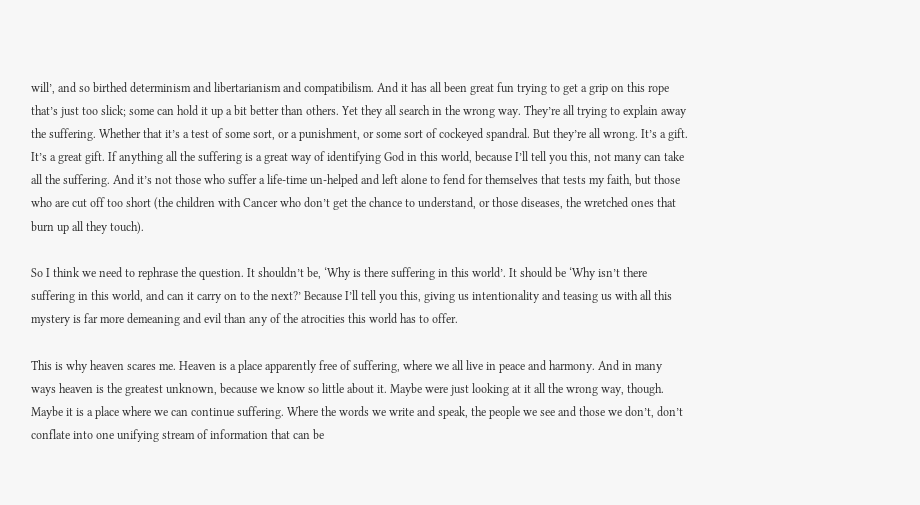will’, and so birthed determinism and libertarianism and compatibilism. And it has all been great fun trying to get a grip on this rope that’s just too slick; some can hold it up a bit better than others. Yet they all search in the wrong way. They’re all trying to explain away the suffering. Whether that it’s a test of some sort, or a punishment, or some sort of cockeyed spandral. But they’re all wrong. It’s a gift. It’s a great gift. If anything all the suffering is a great way of identifying God in this world, because I’ll tell you this, not many can take all the suffering. And it’s not those who suffer a life-time un-helped and left alone to fend for themselves that tests my faith, but those who are cut off too short (the children with Cancer who don’t get the chance to understand, or those diseases, the wretched ones that burn up all they touch).

So I think we need to rephrase the question. It shouldn’t be, ‘Why is there suffering in this world’. It should be ‘Why isn’t there suffering in this world, and can it carry on to the next?’ Because I’ll tell you this, giving us intentionality and teasing us with all this mystery is far more demeaning and evil than any of the atrocities this world has to offer.

This is why heaven scares me. Heaven is a place apparently free of suffering, where we all live in peace and harmony. And in many ways heaven is the greatest unknown, because we know so little about it. Maybe were just looking at it all the wrong way, though. Maybe it is a place where we can continue suffering. Where the words we write and speak, the people we see and those we don’t, don’t conflate into one unifying stream of information that can be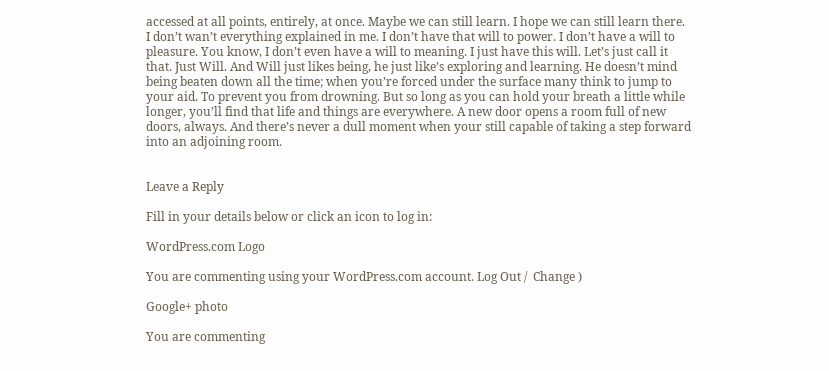accessed at all points, entirely, at once. Maybe we can still learn. I hope we can still learn there. I don’t wan’t everything explained in me. I don’t have that will to power. I don’t have a will to pleasure. You know, I don’t even have a will to meaning. I just have this will. Let’s just call it that. Just Will. And Will just likes being, he just like’s exploring and learning. He doesn’t mind being beaten down all the time; when you’re forced under the surface many think to jump to your aid. To prevent you from drowning. But so long as you can hold your breath a little while longer, you’ll find that life and things are everywhere. A new door opens a room full of new doors, always. And there’s never a dull moment when your still capable of taking a step forward into an adjoining room.


Leave a Reply

Fill in your details below or click an icon to log in:

WordPress.com Logo

You are commenting using your WordPress.com account. Log Out /  Change )

Google+ photo

You are commenting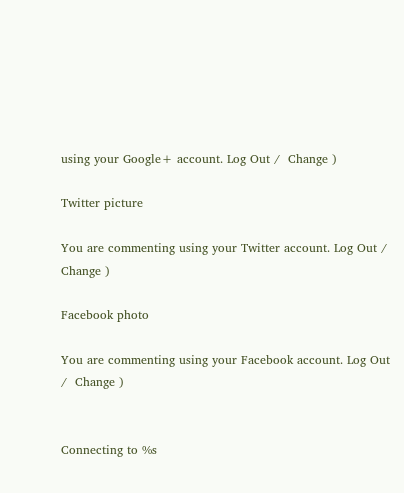using your Google+ account. Log Out /  Change )

Twitter picture

You are commenting using your Twitter account. Log Out /  Change )

Facebook photo

You are commenting using your Facebook account. Log Out /  Change )


Connecting to %s